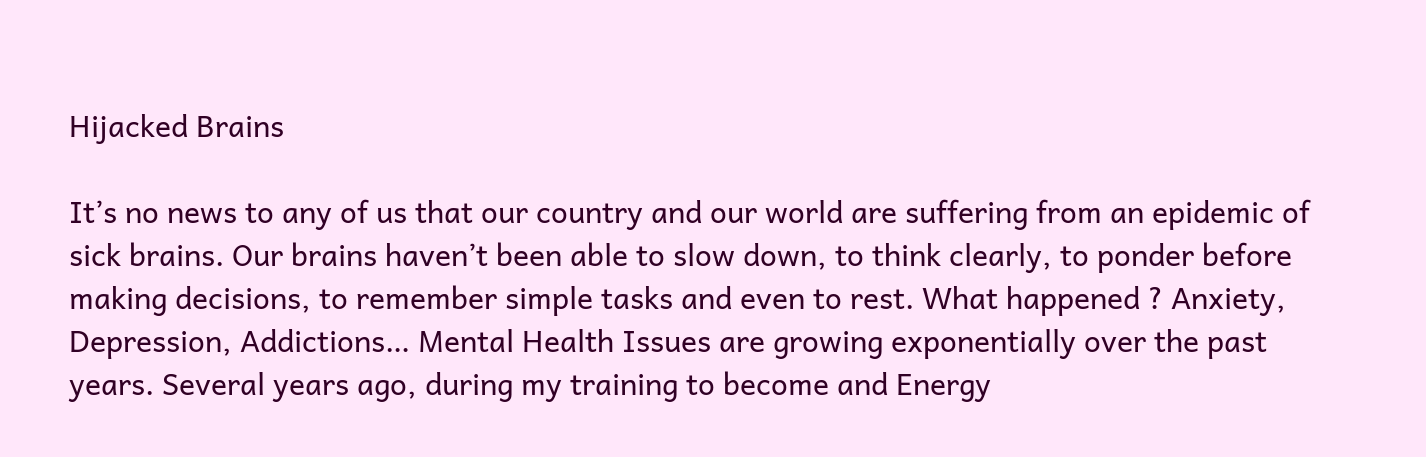Hijacked Brains

It’s no news to any of us that our country and our world are suffering from an epidemic of sick brains. Our brains haven’t been able to slow down, to think clearly, to ponder before making decisions, to remember simple tasks and even to rest. What happened ? Anxiety, Depression, Addictions… Mental Health Issues are growing exponentially over the past years. Several years ago, during my training to become and Energy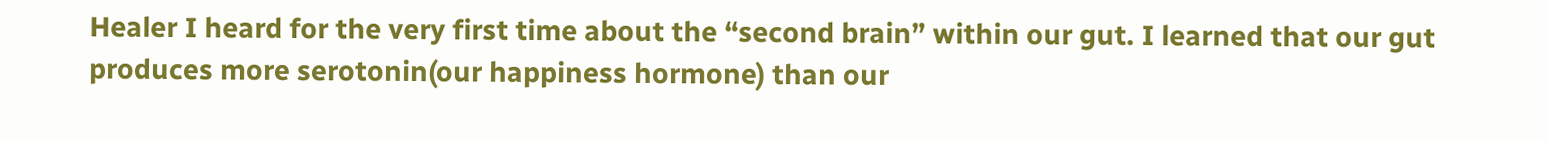Healer I heard for the very first time about the “second brain” within our gut. I learned that our gut produces more serotonin(our happiness hormone) than our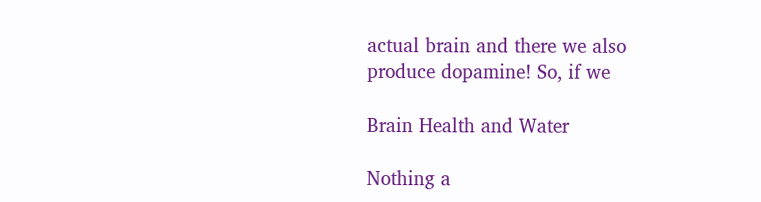actual brain and there we also produce dopamine! So, if we

Brain Health and Water

Nothing a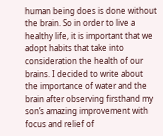human being does is done without the brain. So in order to live a healthy life, it is important that we adopt habits that take into consideration the health of our brains. I decided to write about the importance of water and the brain after observing firsthand my son’s amazing improvement with focus and relief of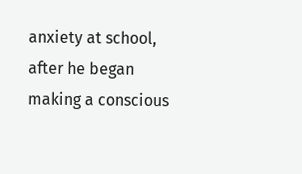anxiety at school, after he began making a conscious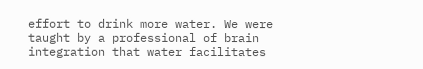effort to drink more water. We were taught by a professional of brain integration that water facilitates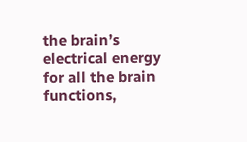the brain’s electrical energy for all the brain functions,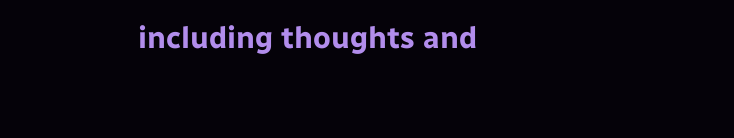including thoughts and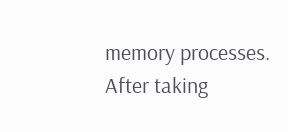memory processes. After taking